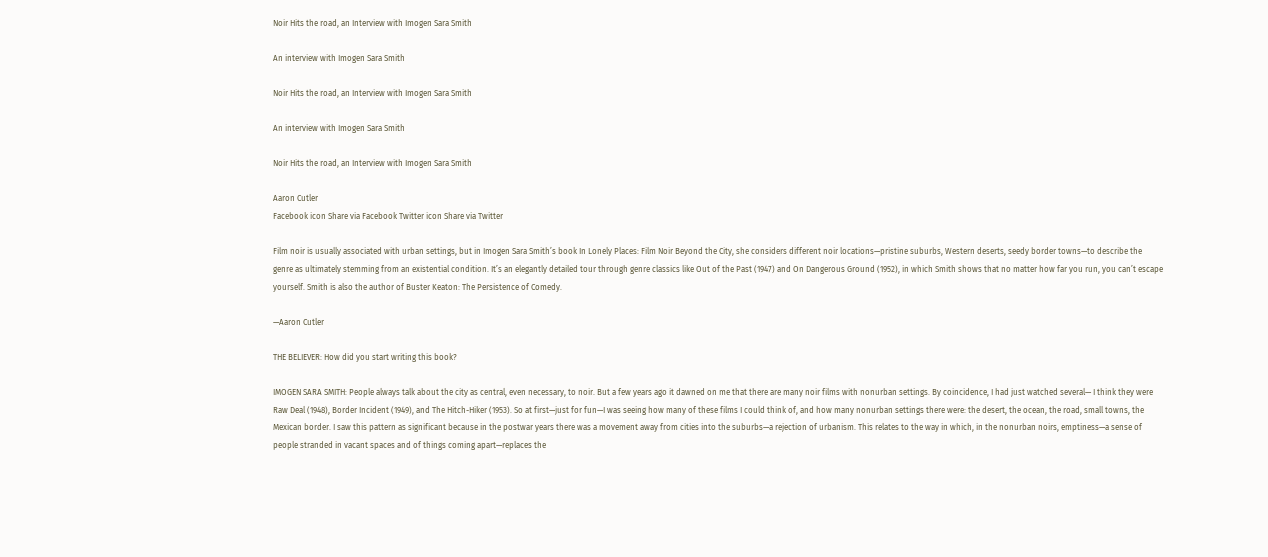Noir Hits the road, an Interview with Imogen Sara Smith

An interview with Imogen Sara Smith

Noir Hits the road, an Interview with Imogen Sara Smith

An interview with Imogen Sara Smith

Noir Hits the road, an Interview with Imogen Sara Smith

Aaron Cutler
Facebook icon Share via Facebook Twitter icon Share via Twitter

Film noir is usually associated with urban settings, but in Imogen Sara Smith’s book In Lonely Places: Film Noir Beyond the City, she considers different noir locations—pristine suburbs, Western deserts, seedy border towns—to describe the genre as ultimately stemming from an existential condition. It’s an elegantly detailed tour through genre classics like Out of the Past (1947) and On Dangerous Ground (1952), in which Smith shows that no matter how far you run, you can’t escape yourself. Smith is also the author of Buster Keaton: The Persistence of Comedy.

—Aaron Cutler

THE BELIEVER: How did you start writing this book?

IMOGEN SARA SMITH: People always talk about the city as central, even necessary, to noir. But a few years ago it dawned on me that there are many noir films with nonurban settings. By coincidence, I had just watched several— I think they were Raw Deal (1948), Border Incident (1949), and The Hitch-Hiker (1953). So at first—just for fun—I was seeing how many of these films I could think of, and how many nonurban settings there were: the desert, the ocean, the road, small towns, the Mexican border. I saw this pattern as significant because in the postwar years there was a movement away from cities into the suburbs—a rejection of urbanism. This relates to the way in which, in the nonurban noirs, emptiness—a sense of people stranded in vacant spaces and of things coming apart—replaces the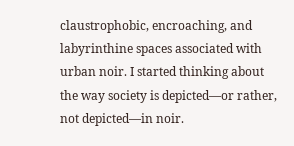claustrophobic, encroaching, and labyrinthine spaces associated with urban noir. I started thinking about the way society is depicted—or rather, not depicted—in noir.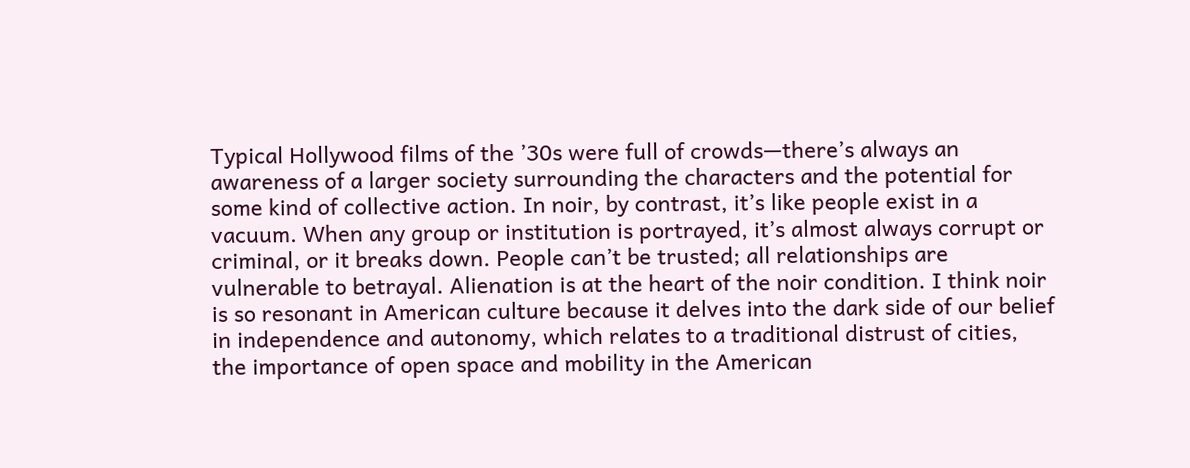Typical Hollywood films of the ’30s were full of crowds—there’s always an awareness of a larger society surrounding the characters and the potential for some kind of collective action. In noir, by contrast, it’s like people exist in a vacuum. When any group or institution is portrayed, it’s almost always corrupt or criminal, or it breaks down. People can’t be trusted; all relationships are vulnerable to betrayal. Alienation is at the heart of the noir condition. I think noir is so resonant in American culture because it delves into the dark side of our belief in independence and autonomy, which relates to a traditional distrust of cities, the importance of open space and mobility in the American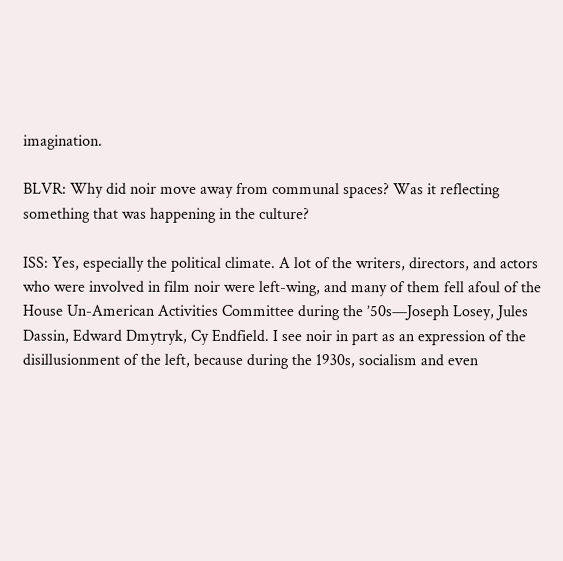imagination.

BLVR: Why did noir move away from communal spaces? Was it reflecting something that was happening in the culture?

ISS: Yes, especially the political climate. A lot of the writers, directors, and actors who were involved in film noir were left-wing, and many of them fell afoul of the House Un-American Activities Committee during the ’50s—Joseph Losey, Jules Dassin, Edward Dmytryk, Cy Endfield. I see noir in part as an expression of the disillusionment of the left, because during the 1930s, socialism and even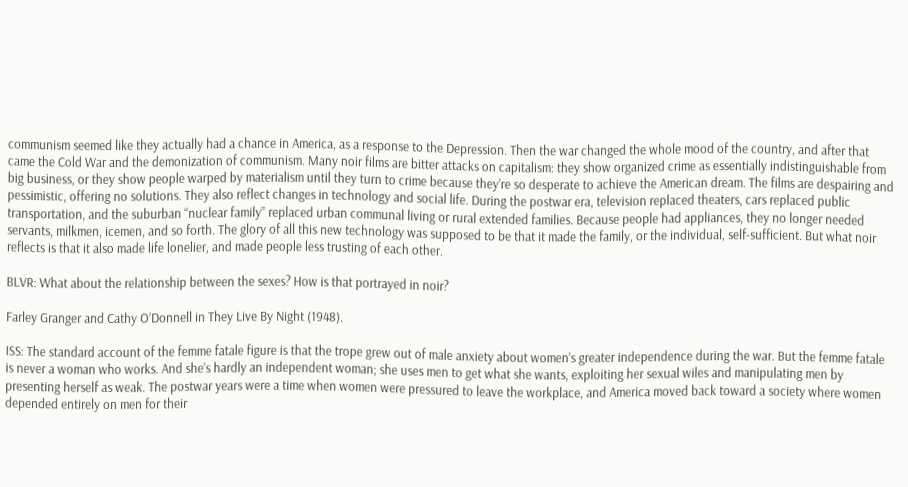communism seemed like they actually had a chance in America, as a response to the Depression. Then the war changed the whole mood of the country, and after that came the Cold War and the demonization of communism. Many noir films are bitter attacks on capitalism: they show organized crime as essentially indistinguishable from big business, or they show people warped by materialism until they turn to crime because they’re so desperate to achieve the American dream. The films are despairing and pessimistic, offering no solutions. They also reflect changes in technology and social life. During the postwar era, television replaced theaters, cars replaced public transportation, and the suburban “nuclear family” replaced urban communal living or rural extended families. Because people had appliances, they no longer needed servants, milkmen, icemen, and so forth. The glory of all this new technology was supposed to be that it made the family, or the individual, self-sufficient. But what noir reflects is that it also made life lonelier, and made people less trusting of each other.

BLVR: What about the relationship between the sexes? How is that portrayed in noir?

Farley Granger and Cathy O’Donnell in They Live By Night (1948).

ISS: The standard account of the femme fatale figure is that the trope grew out of male anxiety about women’s greater independence during the war. But the femme fatale is never a woman who works. And she’s hardly an independent woman; she uses men to get what she wants, exploiting her sexual wiles and manipulating men by presenting herself as weak. The postwar years were a time when women were pressured to leave the workplace, and America moved back toward a society where women depended entirely on men for their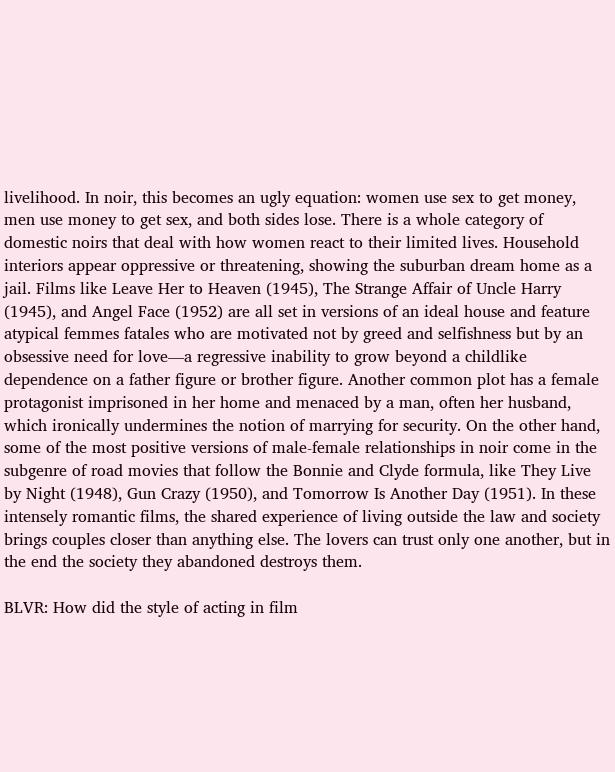livelihood. In noir, this becomes an ugly equation: women use sex to get money, men use money to get sex, and both sides lose. There is a whole category of domestic noirs that deal with how women react to their limited lives. Household interiors appear oppressive or threatening, showing the suburban dream home as a jail. Films like Leave Her to Heaven (1945), The Strange Affair of Uncle Harry (1945), and Angel Face (1952) are all set in versions of an ideal house and feature atypical femmes fatales who are motivated not by greed and selfishness but by an obsessive need for love—a regressive inability to grow beyond a childlike dependence on a father figure or brother figure. Another common plot has a female protagonist imprisoned in her home and menaced by a man, often her husband, which ironically undermines the notion of marrying for security. On the other hand, some of the most positive versions of male-female relationships in noir come in the subgenre of road movies that follow the Bonnie and Clyde formula, like They Live by Night (1948), Gun Crazy (1950), and Tomorrow Is Another Day (1951). In these intensely romantic films, the shared experience of living outside the law and society brings couples closer than anything else. The lovers can trust only one another, but in the end the society they abandoned destroys them.

BLVR: How did the style of acting in film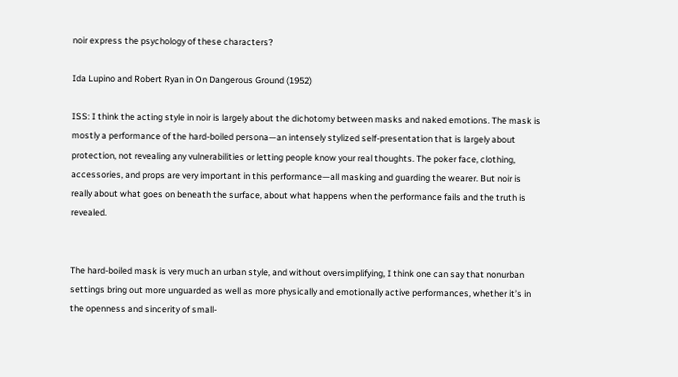noir express the psychology of these characters?

Ida Lupino and Robert Ryan in On Dangerous Ground (1952)

ISS: I think the acting style in noir is largely about the dichotomy between masks and naked emotions. The mask is mostly a performance of the hard-boiled persona—an intensely stylized self-presentation that is largely about protection, not revealing any vulnerabilities or letting people know your real thoughts. The poker face, clothing, accessories, and props are very important in this performance—all masking and guarding the wearer. But noir is really about what goes on beneath the surface, about what happens when the performance fails and the truth is revealed.


The hard-boiled mask is very much an urban style, and without oversimplifying, I think one can say that nonurban settings bring out more unguarded as well as more physically and emotionally active performances, whether it’s in the openness and sincerity of small-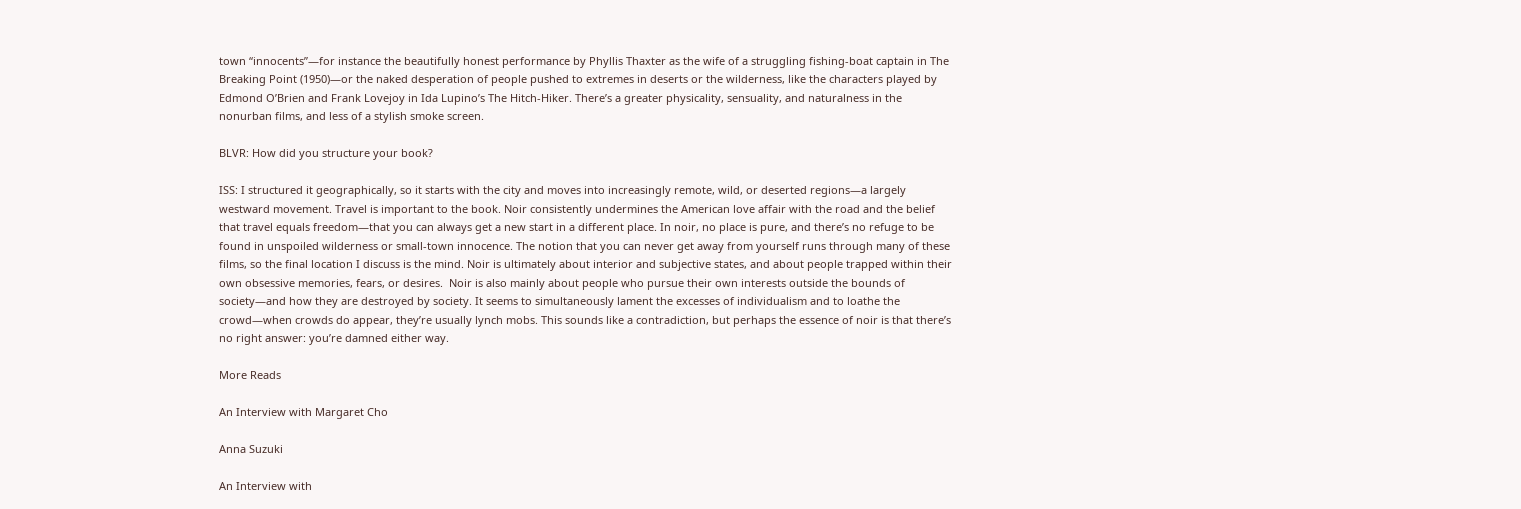town “innocents”—for instance the beautifully honest performance by Phyllis Thaxter as the wife of a struggling fishing-boat captain in The Breaking Point (1950)—or the naked desperation of people pushed to extremes in deserts or the wilderness, like the characters played by Edmond O’Brien and Frank Lovejoy in Ida Lupino’s The Hitch-Hiker. There’s a greater physicality, sensuality, and naturalness in the nonurban films, and less of a stylish smoke screen.

BLVR: How did you structure your book?

ISS: I structured it geographically, so it starts with the city and moves into increasingly remote, wild, or deserted regions—a largely westward movement. Travel is important to the book. Noir consistently undermines the American love affair with the road and the belief that travel equals freedom—that you can always get a new start in a different place. In noir, no place is pure, and there’s no refuge to be found in unspoiled wilderness or small-town innocence. The notion that you can never get away from yourself runs through many of these films, so the final location I discuss is the mind. Noir is ultimately about interior and subjective states, and about people trapped within their own obsessive memories, fears, or desires.  Noir is also mainly about people who pursue their own interests outside the bounds of society—and how they are destroyed by society. It seems to simultaneously lament the excesses of individualism and to loathe the crowd—when crowds do appear, they’re usually lynch mobs. This sounds like a contradiction, but perhaps the essence of noir is that there’s no right answer: you’re damned either way.

More Reads

An Interview with Margaret Cho

Anna Suzuki

An Interview with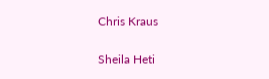Chris Kraus

Sheila Heti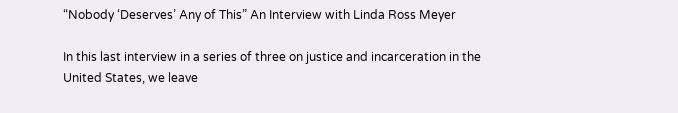“Nobody ‘Deserves’ Any of This” An Interview with Linda Ross Meyer

In this last interview in a series of three on justice and incarceration in the United States, we leave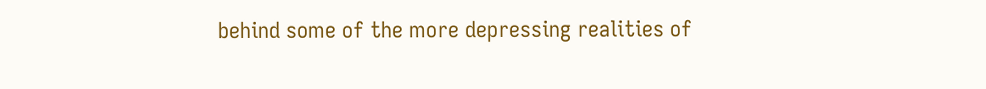behind some of the more depressing realities of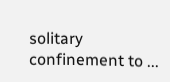solitary confinement to ...